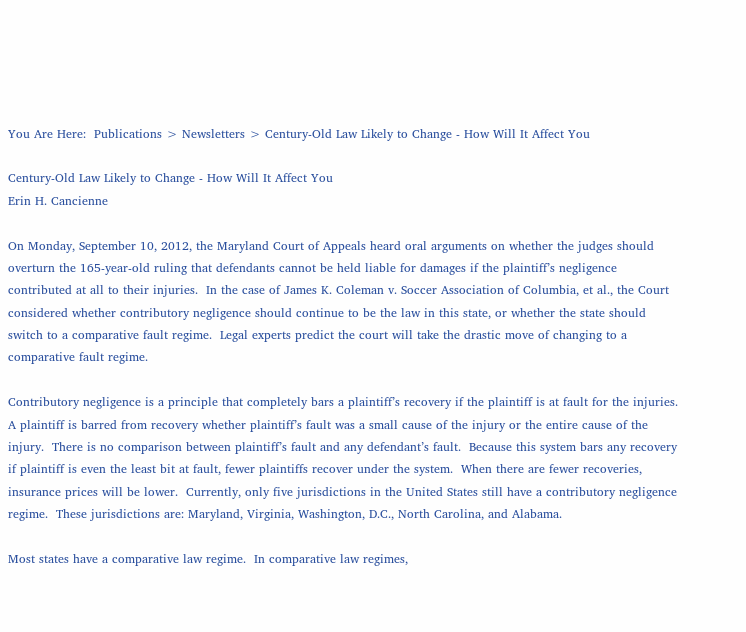You Are Here:  Publications > Newsletters > Century-Old Law Likely to Change - How Will It Affect You

Century-Old Law Likely to Change - How Will It Affect You
Erin H. Cancienne

On Monday, September 10, 2012, the Maryland Court of Appeals heard oral arguments on whether the judges should overturn the 165-year-old ruling that defendants cannot be held liable for damages if the plaintiff’s negligence contributed at all to their injuries.  In the case of James K. Coleman v. Soccer Association of Columbia, et al., the Court considered whether contributory negligence should continue to be the law in this state, or whether the state should switch to a comparative fault regime.  Legal experts predict the court will take the drastic move of changing to a comparative fault regime.

Contributory negligence is a principle that completely bars a plaintiff’s recovery if the plaintiff is at fault for the injuries.  A plaintiff is barred from recovery whether plaintiff’s fault was a small cause of the injury or the entire cause of the injury.  There is no comparison between plaintiff’s fault and any defendant’s fault.  Because this system bars any recovery if plaintiff is even the least bit at fault, fewer plaintiffs recover under the system.  When there are fewer recoveries, insurance prices will be lower.  Currently, only five jurisdictions in the United States still have a contributory negligence regime.  These jurisdictions are: Maryland, Virginia, Washington, D.C., North Carolina, and Alabama.

Most states have a comparative law regime.  In comparative law regimes,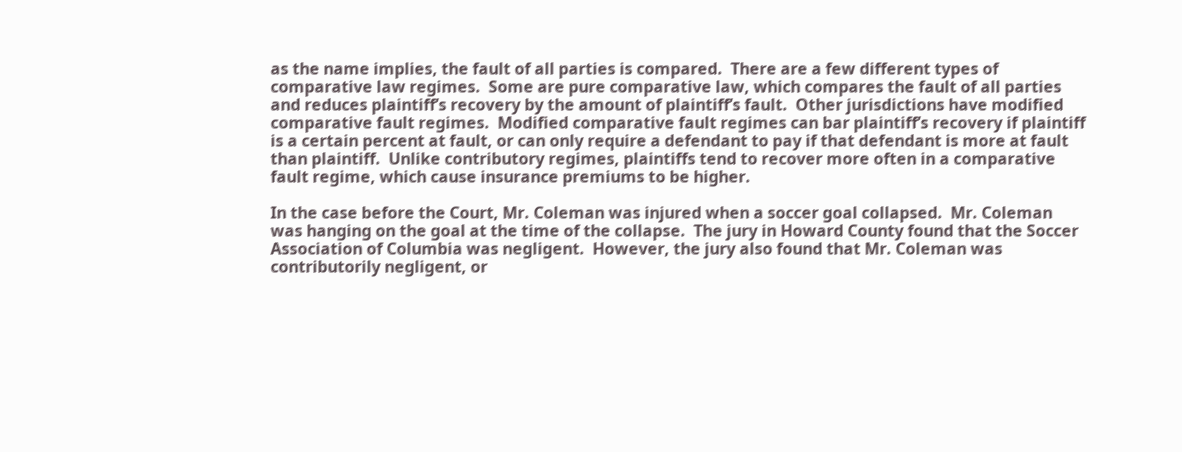as the name implies, the fault of all parties is compared.  There are a few different types of comparative law regimes.  Some are pure comparative law, which compares the fault of all parties and reduces plaintiff’s recovery by the amount of plaintiff’s fault.  Other jurisdictions have modified comparative fault regimes.  Modified comparative fault regimes can bar plaintiff’s recovery if plaintiff is a certain percent at fault, or can only require a defendant to pay if that defendant is more at fault than plaintiff.  Unlike contributory regimes, plaintiffs tend to recover more often in a comparative fault regime, which cause insurance premiums to be higher.

In the case before the Court, Mr. Coleman was injured when a soccer goal collapsed.  Mr. Coleman was hanging on the goal at the time of the collapse.  The jury in Howard County found that the Soccer Association of Columbia was negligent.  However, the jury also found that Mr. Coleman was contributorily negligent, or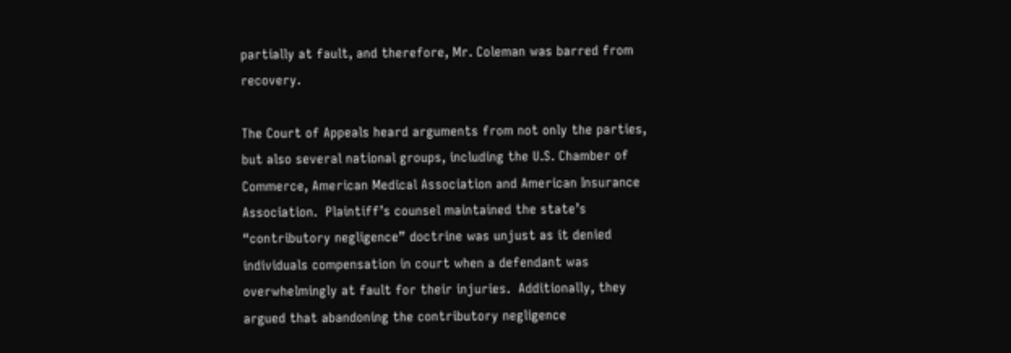partially at fault, and therefore, Mr. Coleman was barred from recovery.

The Court of Appeals heard arguments from not only the parties, but also several national groups, including the U.S. Chamber of Commerce, American Medical Association and American Insurance Association.  Plaintiff’s counsel maintained the state’s “contributory negligence” doctrine was unjust as it denied individuals compensation in court when a defendant was overwhelmingly at fault for their injuries.  Additionally, they argued that abandoning the contributory negligence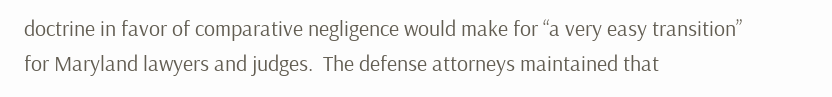doctrine in favor of comparative negligence would make for “a very easy transition” for Maryland lawyers and judges.  The defense attorneys maintained that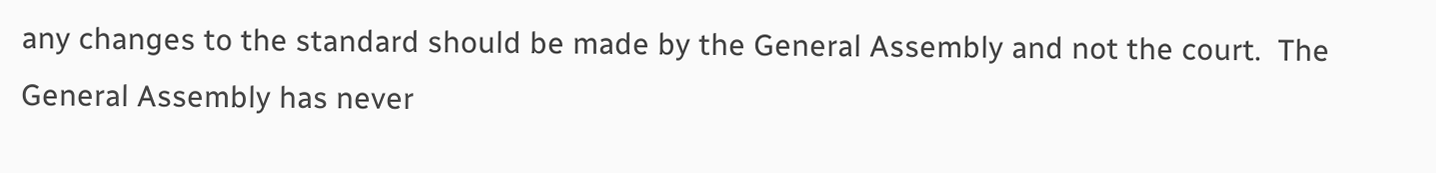any changes to the standard should be made by the General Assembly and not the court.  The General Assembly has never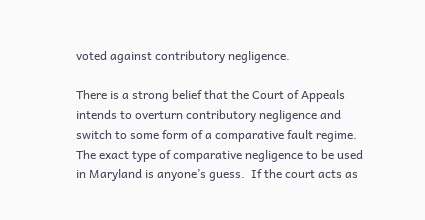voted against contributory negligence.

There is a strong belief that the Court of Appeals intends to overturn contributory negligence and switch to some form of a comparative fault regime.  The exact type of comparative negligence to be used in Maryland is anyone’s guess.  If the court acts as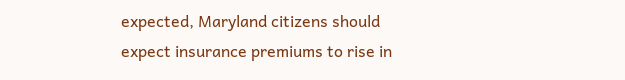expected, Maryland citizens should expect insurance premiums to rise in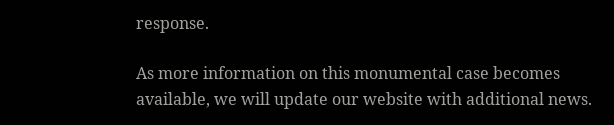response.

As more information on this monumental case becomes available, we will update our website with additional news.